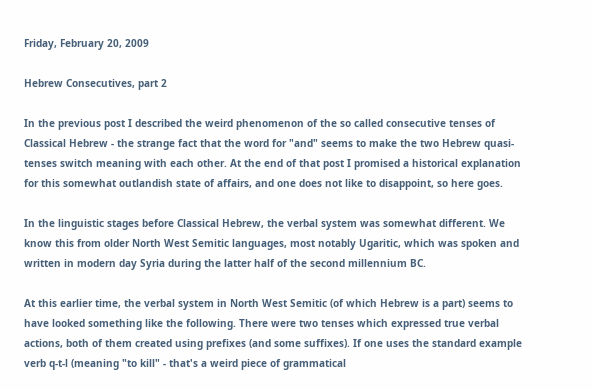Friday, February 20, 2009

Hebrew Consecutives, part 2

In the previous post I described the weird phenomenon of the so called consecutive tenses of Classical Hebrew - the strange fact that the word for "and" seems to make the two Hebrew quasi-tenses switch meaning with each other. At the end of that post I promised a historical explanation for this somewhat outlandish state of affairs, and one does not like to disappoint, so here goes.

In the linguistic stages before Classical Hebrew, the verbal system was somewhat different. We know this from older North West Semitic languages, most notably Ugaritic, which was spoken and written in modern day Syria during the latter half of the second millennium BC.

At this earlier time, the verbal system in North West Semitic (of which Hebrew is a part) seems to have looked something like the following. There were two tenses which expressed true verbal actions, both of them created using prefixes (and some suffixes). If one uses the standard example verb q-t-l (meaning "to kill" - that's a weird piece of grammatical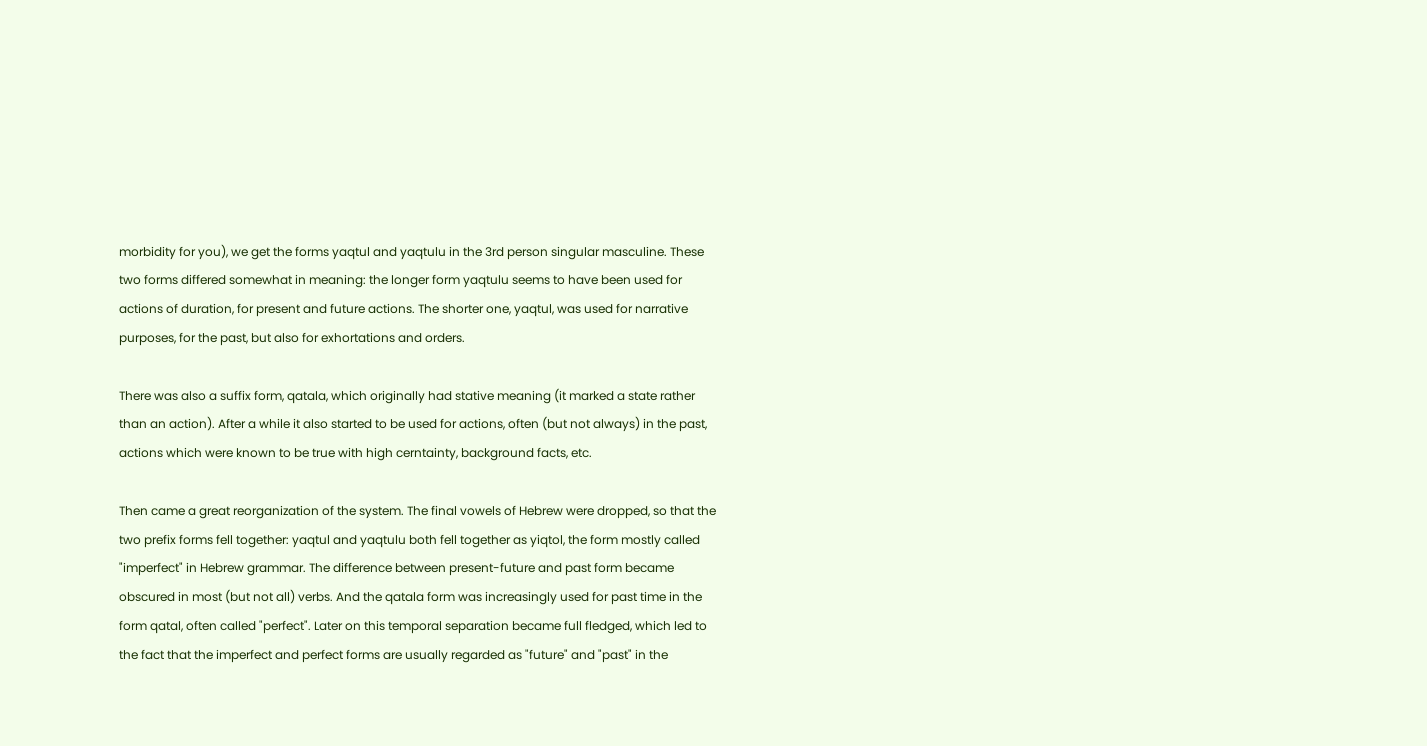morbidity for you), we get the forms yaqtul and yaqtulu in the 3rd person singular masculine. These two forms differed somewhat in meaning: the longer form yaqtulu seems to have been used for actions of duration, for present and future actions. The shorter one, yaqtul, was used for narrative purposes, for the past, but also for exhortations and orders.

There was also a suffix form, qatala, which originally had stative meaning (it marked a state rather than an action). After a while it also started to be used for actions, often (but not always) in the past, actions which were known to be true with high cerntainty, background facts, etc.

Then came a great reorganization of the system. The final vowels of Hebrew were dropped, so that the two prefix forms fell together: yaqtul and yaqtulu both fell together as yiqtol, the form mostly called "imperfect" in Hebrew grammar. The difference between present-future and past form became obscured in most (but not all) verbs. And the qatala form was increasingly used for past time in the form qatal, often called "perfect". Later on this temporal separation became full fledged, which led to the fact that the imperfect and perfect forms are usually regarded as "future" and "past" in the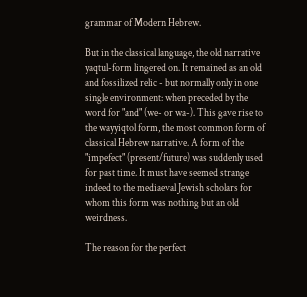grammar of Modern Hebrew.

But in the classical language, the old narrative yaqtul-form lingered on. It remained as an old and fossilized relic - but normally only in one single environment: when preceded by the word for "and" (we- or wa-). This gave rise to the wayyiqtol form, the most common form of classical Hebrew narrative. A form of the "impefect" (present/future) was suddenly used for past time. It must have seemed strange indeed to the mediaeval Jewish scholars for whom this form was nothing but an old weirdness.

The reason for the perfect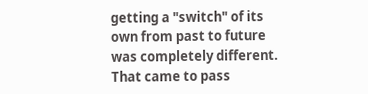getting a "switch" of its own from past to future was completely different. That came to pass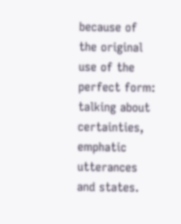because of the original use of the perfect form: talking about certainties, emphatic utterances and states.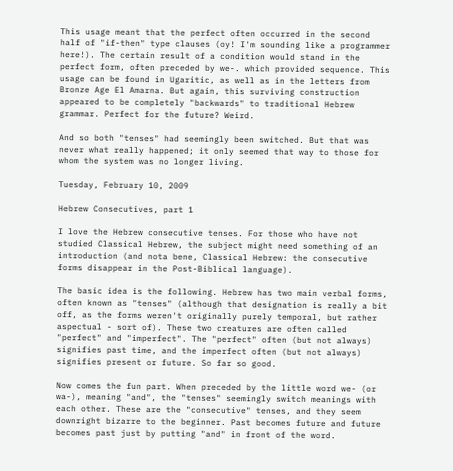This usage meant that the perfect often occurred in the second half of "if-then" type clauses (oy! I'm sounding like a programmer here!). The certain result of a condition would stand in the perfect form, often preceded by we-. which provided sequence. This usage can be found in Ugaritic, as well as in the letters from Bronze Age El Amarna. But again, this surviving construction appeared to be completely "backwards" to traditional Hebrew grammar. Perfect for the future? Weird.

And so both "tenses" had seemingly been switched. But that was never what really happened; it only seemed that way to those for whom the system was no longer living.

Tuesday, February 10, 2009

Hebrew Consecutives, part 1

I love the Hebrew consecutive tenses. For those who have not studied Classical Hebrew, the subject might need something of an introduction (and nota bene, Classical Hebrew: the consecutive forms disappear in the Post-Biblical language).

The basic idea is the following. Hebrew has two main verbal forms, often known as "tenses" (although that designation is really a bit off, as the forms weren't originally purely temporal, but rather aspectual - sort of). These two creatures are often called "perfect" and "imperfect". The "perfect" often (but not always) signifies past time, and the imperfect often (but not always) signifies present or future. So far so good.

Now comes the fun part. When preceded by the little word we- (or wa-), meaning "and", the "tenses" seemingly switch meanings with each other. These are the "consecutive" tenses, and they seem downright bizarre to the beginner. Past becomes future and future becomes past just by putting "and" in front of the word.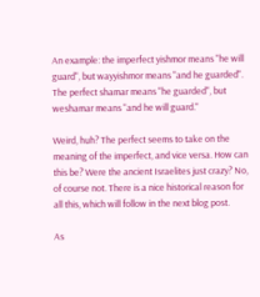An example: the imperfect yishmor means "he will guard", but wayyishmor means "and he guarded".
The perfect shamar means "he guarded", but weshamar means "and he will guard."

Weird, huh? The perfect seems to take on the meaning of the imperfect, and vice versa. How can this be? Were the ancient Israelites just crazy? No, of course not. There is a nice historical reason for all this, which will follow in the next blog post.

As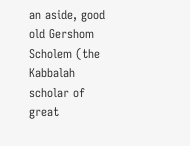an aside, good old Gershom Scholem (the Kabbalah scholar of great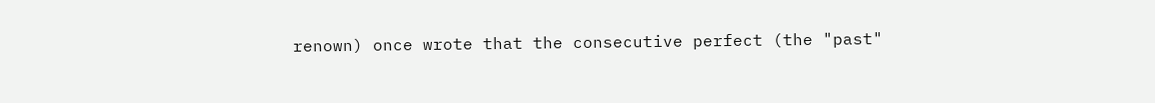renown) once wrote that the consecutive perfect (the "past"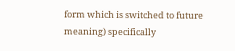form which is switched to future meaning) specifically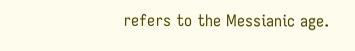refers to the Messianic age.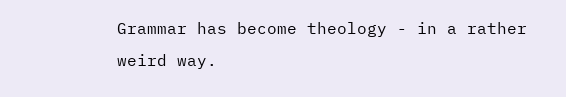Grammar has become theology - in a rather weird way.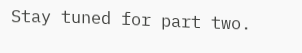Stay tuned for part two.